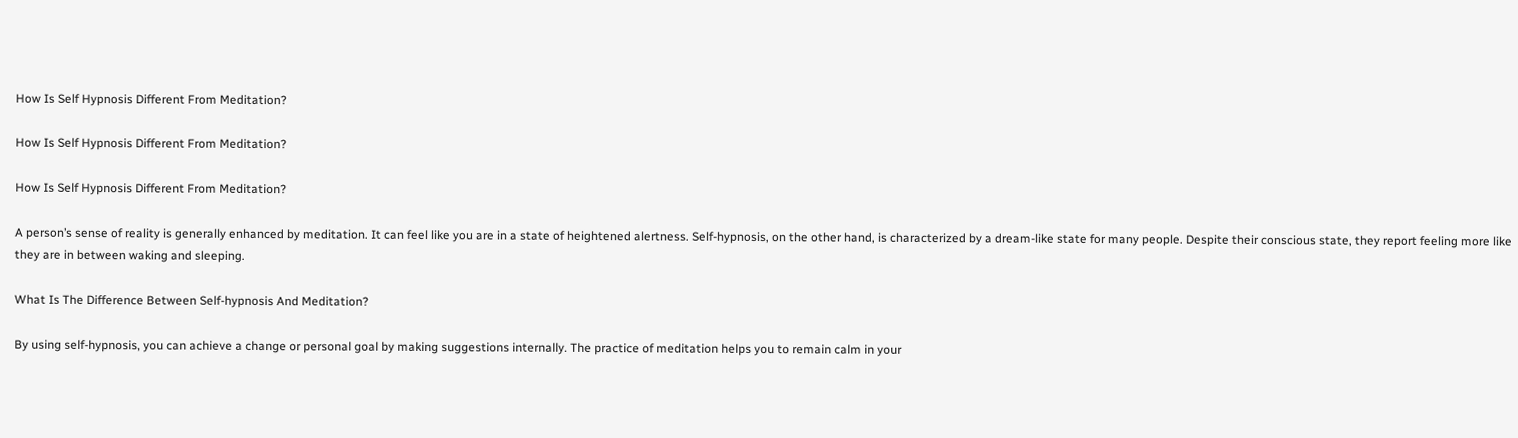How Is Self Hypnosis Different From Meditation?

How Is Self Hypnosis Different From Meditation?

How Is Self Hypnosis Different From Meditation?

A person’s sense of reality is generally enhanced by meditation. It can feel like you are in a state of heightened alertness. Self-hypnosis, on the other hand, is characterized by a dream-like state for many people. Despite their conscious state, they report feeling more like they are in between waking and sleeping.

What Is The Difference Between Self-hypnosis And Meditation?

By using self-hypnosis, you can achieve a change or personal goal by making suggestions internally. The practice of meditation helps you to remain calm in your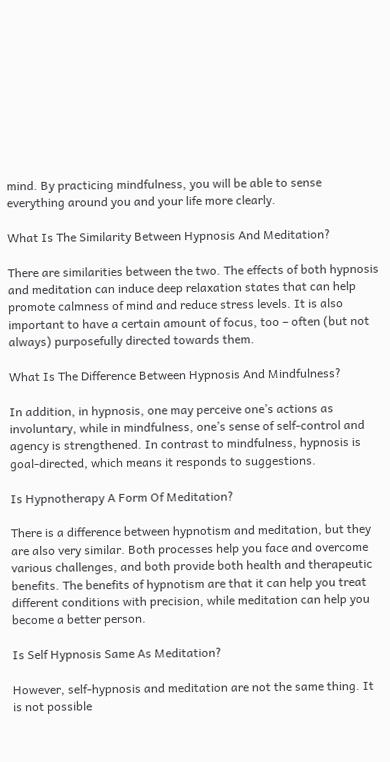mind. By practicing mindfulness, you will be able to sense everything around you and your life more clearly.

What Is The Similarity Between Hypnosis And Meditation?

There are similarities between the two. The effects of both hypnosis and meditation can induce deep relaxation states that can help promote calmness of mind and reduce stress levels. It is also important to have a certain amount of focus, too – often (but not always) purposefully directed towards them.

What Is The Difference Between Hypnosis And Mindfulness?

In addition, in hypnosis, one may perceive one’s actions as involuntary, while in mindfulness, one’s sense of self-control and agency is strengthened. In contrast to mindfulness, hypnosis is goal-directed, which means it responds to suggestions.

Is Hypnotherapy A Form Of Meditation?

There is a difference between hypnotism and meditation, but they are also very similar. Both processes help you face and overcome various challenges, and both provide both health and therapeutic benefits. The benefits of hypnotism are that it can help you treat different conditions with precision, while meditation can help you become a better person.

Is Self Hypnosis Same As Meditation?

However, self-hypnosis and meditation are not the same thing. It is not possible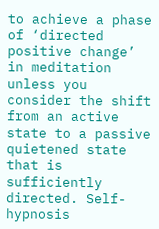to achieve a phase of ‘directed positive change’ in meditation unless you consider the shift from an active state to a passive quietened state that is sufficiently directed. Self-hypnosis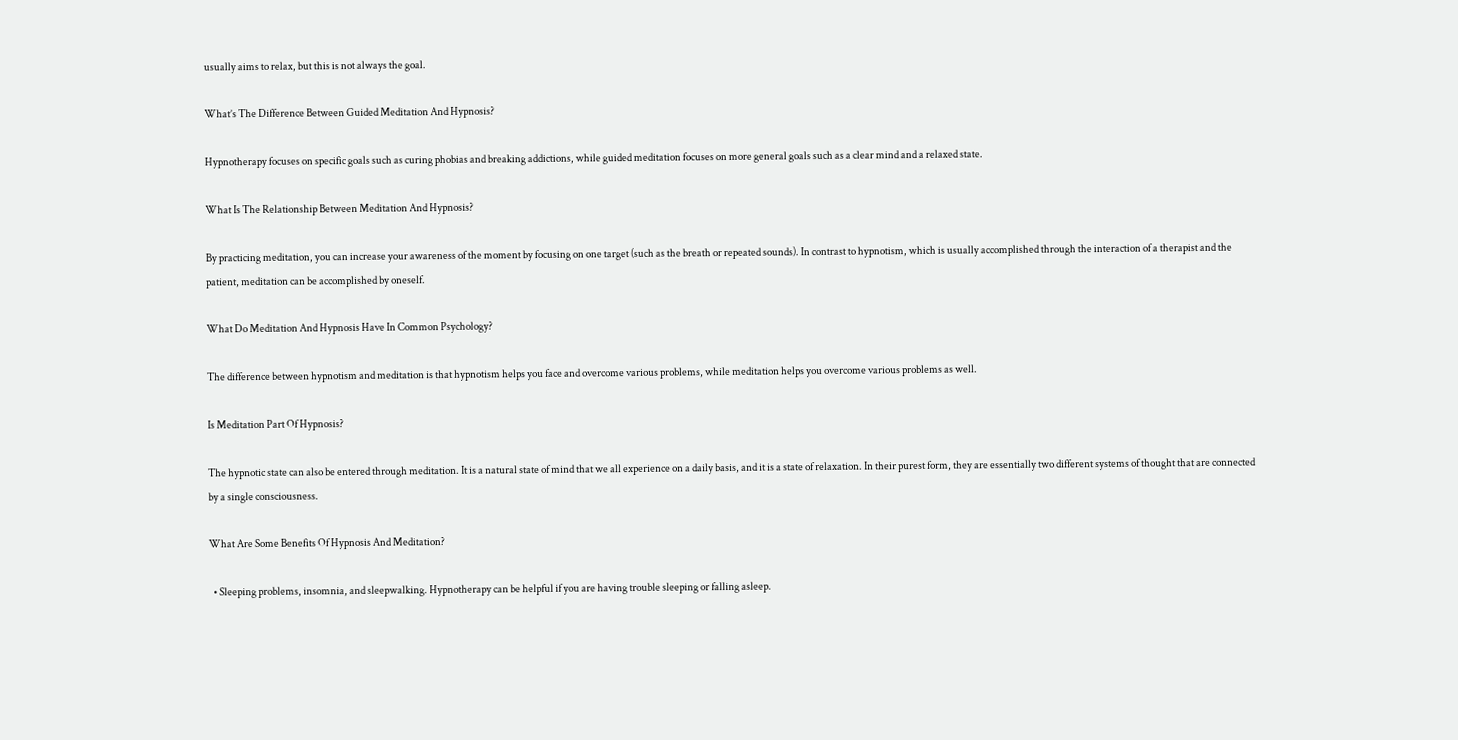usually aims to relax, but this is not always the goal.

What’s The Difference Between Guided Meditation And Hypnosis?

Hypnotherapy focuses on specific goals such as curing phobias and breaking addictions, while guided meditation focuses on more general goals such as a clear mind and a relaxed state.

What Is The Relationship Between Meditation And Hypnosis?

By practicing meditation, you can increase your awareness of the moment by focusing on one target (such as the breath or repeated sounds). In contrast to hypnotism, which is usually accomplished through the interaction of a therapist and the patient, meditation can be accomplished by oneself.

What Do Meditation And Hypnosis Have In Common Psychology?

The difference between hypnotism and meditation is that hypnotism helps you face and overcome various problems, while meditation helps you overcome various problems as well.

Is Meditation Part Of Hypnosis?

The hypnotic state can also be entered through meditation. It is a natural state of mind that we all experience on a daily basis, and it is a state of relaxation. In their purest form, they are essentially two different systems of thought that are connected by a single consciousness.

What Are Some Benefits Of Hypnosis And Meditation?

  • Sleeping problems, insomnia, and sleepwalking. Hypnotherapy can be helpful if you are having trouble sleeping or falling asleep.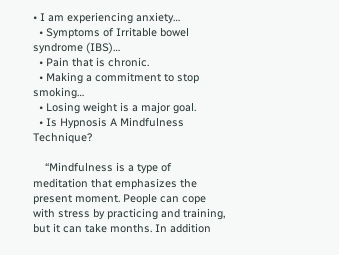• I am experiencing anxiety…
  • Symptoms of Irritable bowel syndrome (IBS)…
  • Pain that is chronic.
  • Making a commitment to stop smoking…
  • Losing weight is a major goal.
  • Is Hypnosis A Mindfulness Technique?

    “Mindfulness is a type of meditation that emphasizes the present moment. People can cope with stress by practicing and training, but it can take months. In addition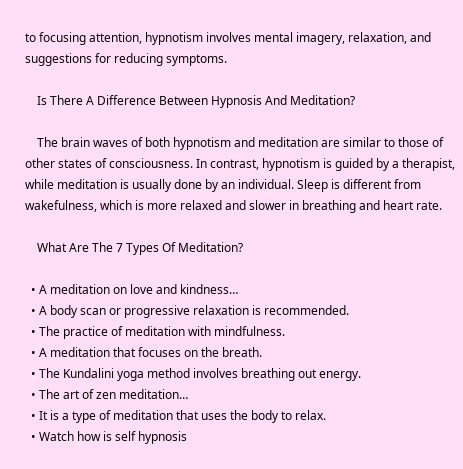to focusing attention, hypnotism involves mental imagery, relaxation, and suggestions for reducing symptoms.

    Is There A Difference Between Hypnosis And Meditation?

    The brain waves of both hypnotism and meditation are similar to those of other states of consciousness. In contrast, hypnotism is guided by a therapist, while meditation is usually done by an individual. Sleep is different from wakefulness, which is more relaxed and slower in breathing and heart rate.

    What Are The 7 Types Of Meditation?

  • A meditation on love and kindness…
  • A body scan or progressive relaxation is recommended.
  • The practice of meditation with mindfulness.
  • A meditation that focuses on the breath.
  • The Kundalini yoga method involves breathing out energy.
  • The art of zen meditation…
  • It is a type of meditation that uses the body to relax.
  • Watch how is self hypnosis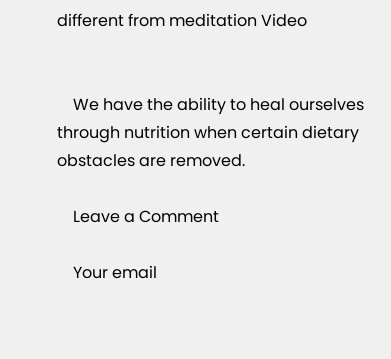different from meditation Video


    We have the ability to heal ourselves through nutrition when certain dietary obstacles are removed.

    Leave a Comment

    Your email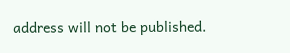address will not be published.